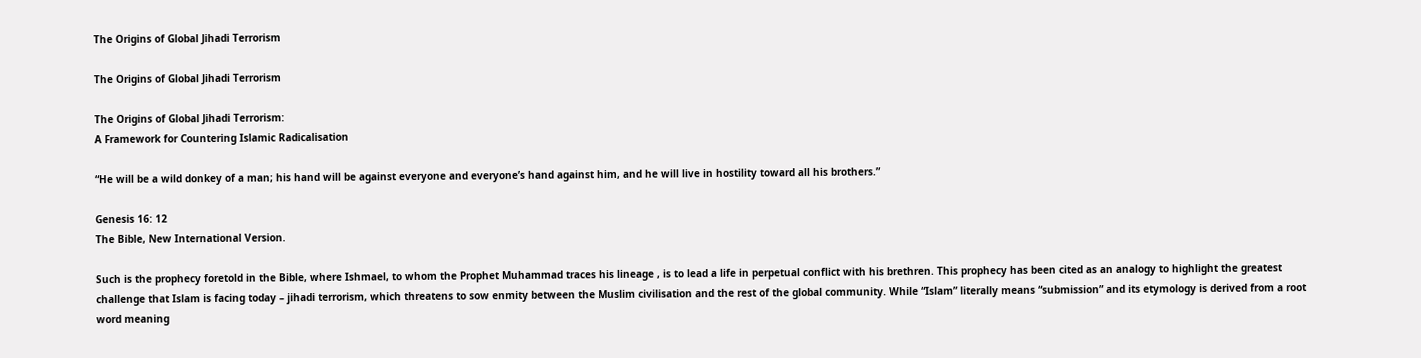The Origins of Global Jihadi Terrorism

The Origins of Global Jihadi Terrorism

The Origins of Global Jihadi Terrorism:
A Framework for Countering Islamic Radicalisation

“He will be a wild donkey of a man; his hand will be against everyone and everyone’s hand against him, and he will live in hostility toward all his brothers.”

Genesis 16: 12
The Bible, New International Version.

Such is the prophecy foretold in the Bible, where Ishmael, to whom the Prophet Muhammad traces his lineage , is to lead a life in perpetual conflict with his brethren. This prophecy has been cited as an analogy to highlight the greatest challenge that Islam is facing today – jihadi terrorism, which threatens to sow enmity between the Muslim civilisation and the rest of the global community. While “Islam” literally means “submission” and its etymology is derived from a root word meaning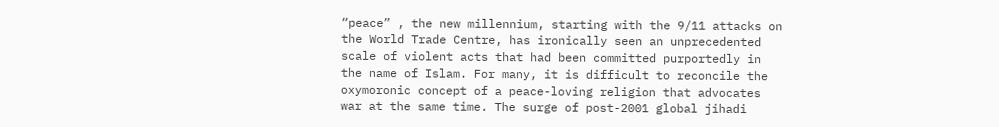“peace” , the new millennium, starting with the 9/11 attacks on the World Trade Centre, has ironically seen an unprecedented scale of violent acts that had been committed purportedly in the name of Islam. For many, it is difficult to reconcile the oxymoronic concept of a peace-loving religion that advocates war at the same time. The surge of post-2001 global jihadi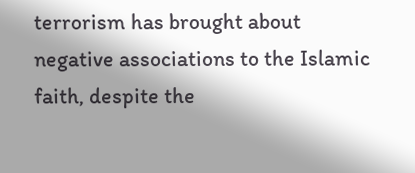terrorism has brought about negative associations to the Islamic faith, despite the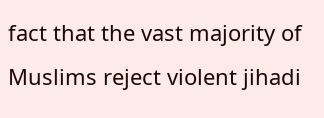fact that the vast majority of Muslims reject violent jihadi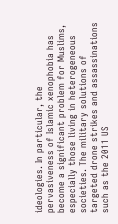ideologies. In particular, the pervasiveness of Islamic xenophobia has become a significant problem for Muslims, especially those living in heterogeneous societies. The military solutions of targeted drone strikes and assassinations such as the 2011 US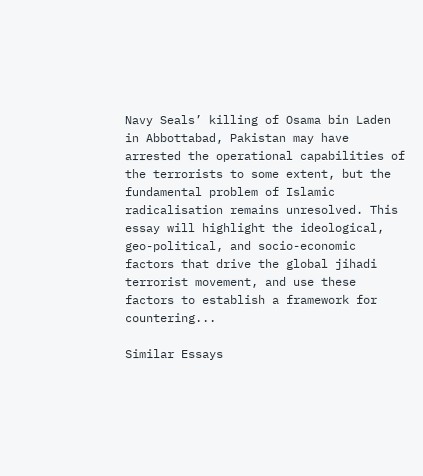Navy Seals’ killing of Osama bin Laden in Abbottabad, Pakistan may have arrested the operational capabilities of the terrorists to some extent, but the fundamental problem of Islamic radicalisation remains unresolved. This essay will highlight the ideological, geo-political, and socio-economic factors that drive the global jihadi terrorist movement, and use these factors to establish a framework for countering...

Similar Essays